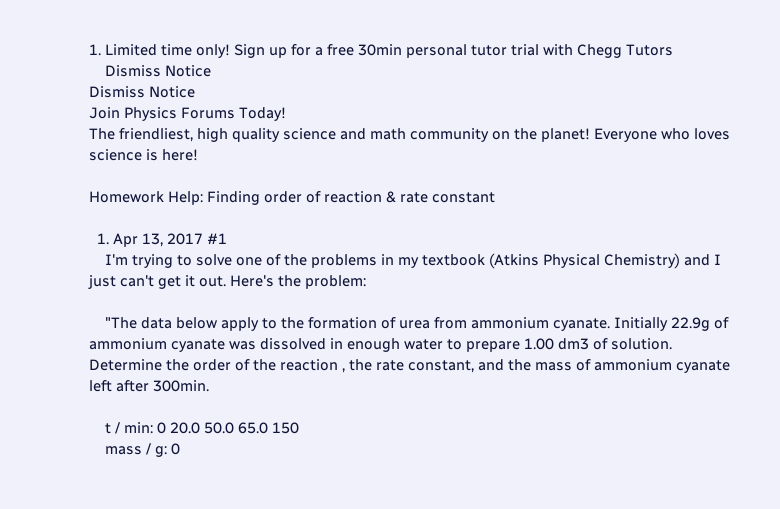1. Limited time only! Sign up for a free 30min personal tutor trial with Chegg Tutors
    Dismiss Notice
Dismiss Notice
Join Physics Forums Today!
The friendliest, high quality science and math community on the planet! Everyone who loves science is here!

Homework Help: Finding order of reaction & rate constant

  1. Apr 13, 2017 #1
    I'm trying to solve one of the problems in my textbook (Atkins Physical Chemistry) and I just can't get it out. Here's the problem:

    "The data below apply to the formation of urea from ammonium cyanate. Initially 22.9g of ammonium cyanate was dissolved in enough water to prepare 1.00 dm3 of solution. Determine the order of the reaction , the rate constant, and the mass of ammonium cyanate left after 300min.

    t / min: 0 20.0 50.0 65.0 150
    mass / g: 0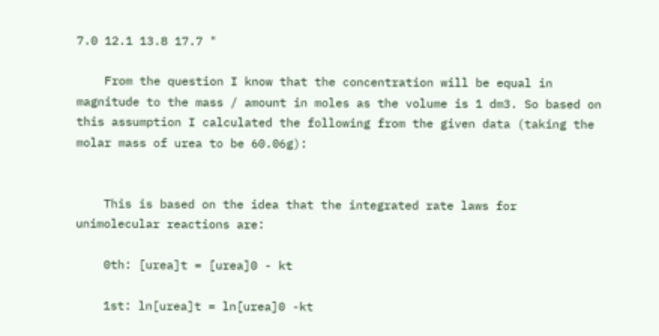7.0 12.1 13.8 17.7 "

    From the question I know that the concentration will be equal in magnitude to the mass / amount in moles as the volume is 1 dm3. So based on this assumption I calculated the following from the given data (taking the molar mass of urea to be 60.06g):


    This is based on the idea that the integrated rate laws for unimolecular reactions are:

    0th: [urea]t = [urea]0 - kt

    1st: ln[urea]t = ln[urea]0 -kt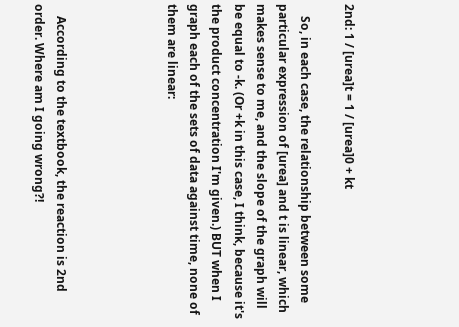2nd: 1 / [urea]t = 1 / [urea]0 + kt

    So, in each case, the relationship between some particular expression of [urea] and t is linear, which makes sense to me, and the slope of the graph will be equal to -k. (Or +k in this case, I think, because it's the product concentration I'm given.) BUT when I graph each of the sets of data against time, none of them are linear:




    According to the textbook, the reaction is 2nd order. Where am I going wrong?!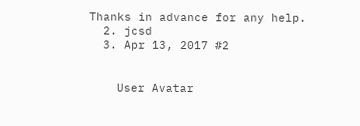Thanks in advance for any help.
  2. jcsd
  3. Apr 13, 2017 #2


    User Avatar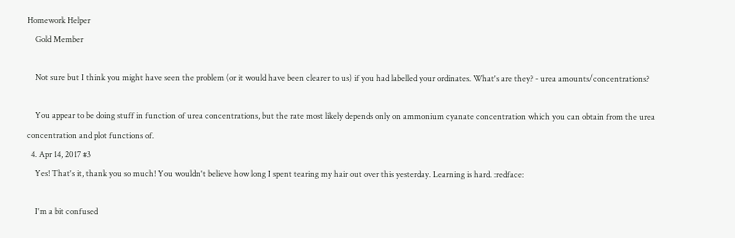Homework Helper
    Gold Member

    Not sure but I think you might have seen the problem (or it would have been clearer to us) if you had labelled your ordinates. What's are they? - urea amounts/concentrations?

    You appear to be doing stuff in function of urea concentrations, but the rate most likely depends only on ammonium cyanate concentration which you can obtain from the urea concentration and plot functions of.
  4. Apr 14, 2017 #3
    Yes! That's it, thank you so much! You wouldn't believe how long I spent tearing my hair out over this yesterday. Learning is hard. :redface:

    I'm a bit confused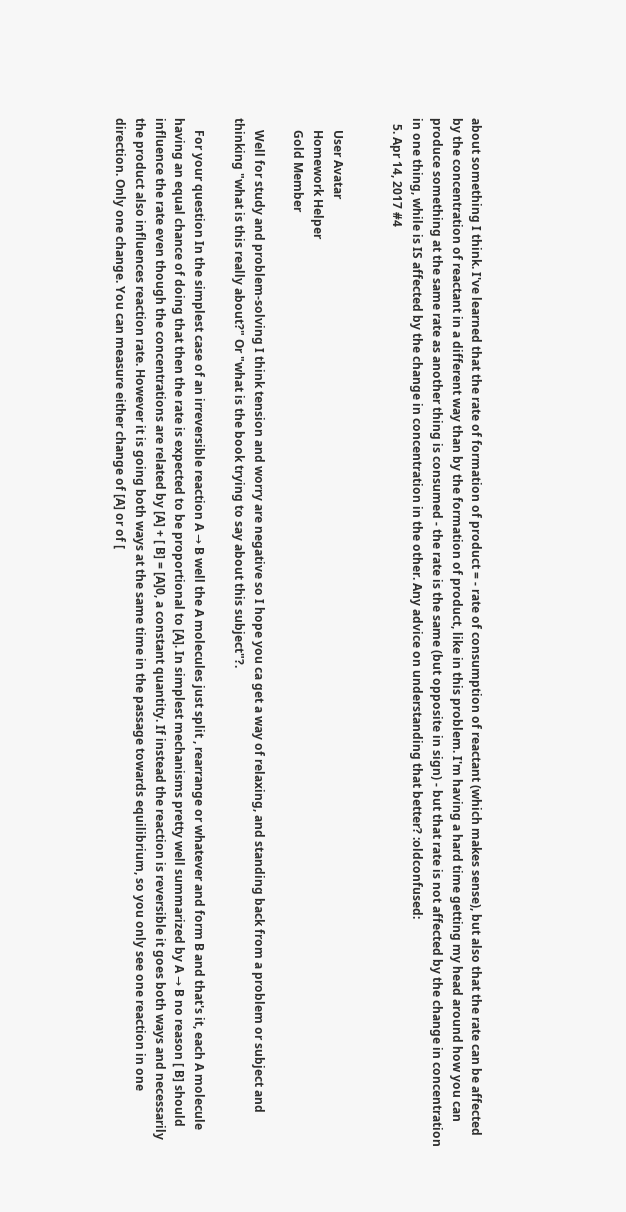about something I think. I've learned that the rate of formation of product = - rate of consumption of reactant (which makes sense), but also that the rate can be affected by the concentration of reactant in a different way than by the formation of product, like in this problem. I'm having a hard time getting my head around how you can produce something at the same rate as another thing is consumed - the rate is the same (but opposite in sign) - but that rate is not affected by the change in concentration in one thing, while is IS affected by the change in concentration in the other. Any advice on understanding that better? :oldconfused:
  5. Apr 14, 2017 #4


    User Avatar
    Homework Helper
    Gold Member

    Well for study and problem-solving I think tension and worry are negative so I hope you ca get a way of relaxing, and standing back from a problem or subject and thinking "what is this really about?" Or "what is the book trying to say about this subject"?.

    For your question In the simplest case of an irreversible reaction A → B well the A molecules just split , rearrange or whatever and form B and that's it, each A molecule having an equal chance of doing that then the rate is expected to be proportional to [A]. In simplest mechanisms pretty well summarized by A → B no reason [ B] should influence the rate even though the concentrations are related by [A] + [ B] = [A]0, a constant quantity. If instead the reaction is reversible it goes both ways and necessarily the product also influences reaction rate. However it is going both ways at the same time in the passage towards equilibrium, so you only see one reaction in one direction. Only one change. You can measure either change of [A] or of [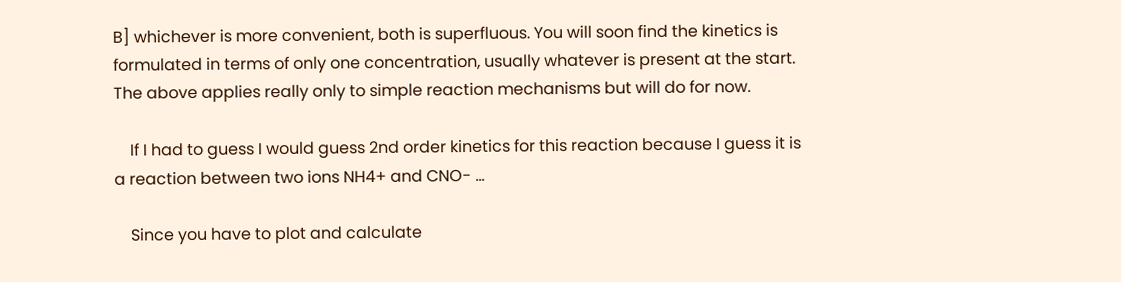B] whichever is more convenient, both is superfluous. You will soon find the kinetics is formulated in terms of only one concentration, usually whatever is present at the start. The above applies really only to simple reaction mechanisms but will do for now.

    If I had to guess I would guess 2nd order kinetics for this reaction because I guess it is a reaction between two ions NH4+ and CNO- ...

    Since you have to plot and calculate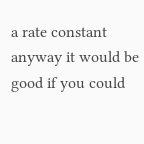a rate constant anyway it would be good if you could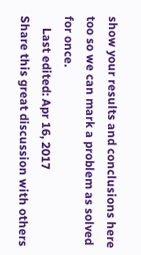show your results and conclusions here too so we can mark a problem as solved for once.
    Last edited: Apr 16, 2017
Share this great discussion with others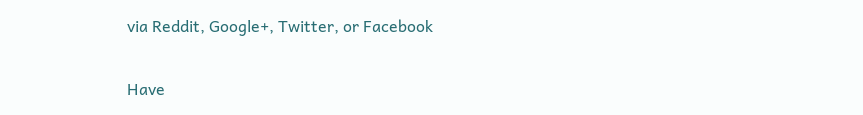via Reddit, Google+, Twitter, or Facebook

Have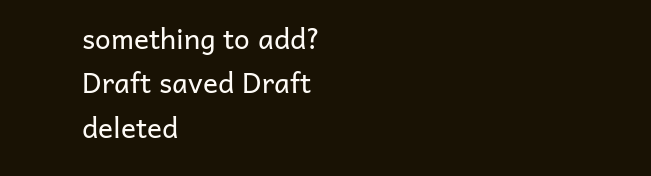something to add?
Draft saved Draft deleted